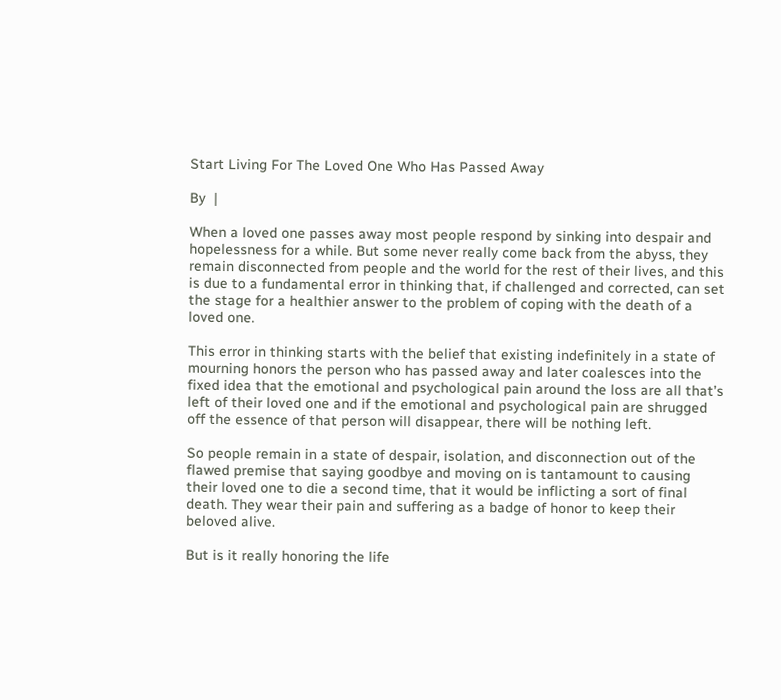Start Living For The Loved One Who Has Passed Away

By  |

When a loved one passes away most people respond by sinking into despair and hopelessness for a while. But some never really come back from the abyss, they remain disconnected from people and the world for the rest of their lives, and this is due to a fundamental error in thinking that, if challenged and corrected, can set the stage for a healthier answer to the problem of coping with the death of a loved one.

This error in thinking starts with the belief that existing indefinitely in a state of mourning honors the person who has passed away and later coalesces into the fixed idea that the emotional and psychological pain around the loss are all that’s left of their loved one and if the emotional and psychological pain are shrugged off the essence of that person will disappear, there will be nothing left.

So people remain in a state of despair, isolation, and disconnection out of the flawed premise that saying goodbye and moving on is tantamount to causing their loved one to die a second time, that it would be inflicting a sort of final death. They wear their pain and suffering as a badge of honor to keep their beloved alive.

But is it really honoring the life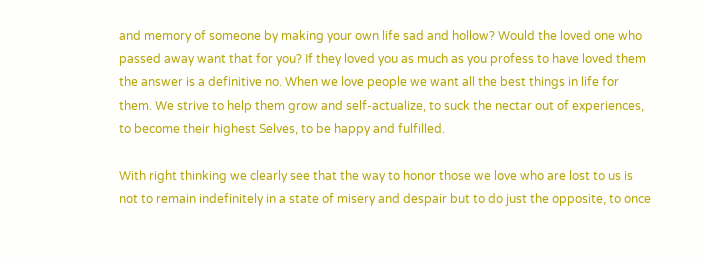and memory of someone by making your own life sad and hollow? Would the loved one who passed away want that for you? If they loved you as much as you profess to have loved them the answer is a definitive no. When we love people we want all the best things in life for them. We strive to help them grow and self-actualize, to suck the nectar out of experiences, to become their highest Selves, to be happy and fulfilled.

With right thinking we clearly see that the way to honor those we love who are lost to us is not to remain indefinitely in a state of misery and despair but to do just the opposite, to once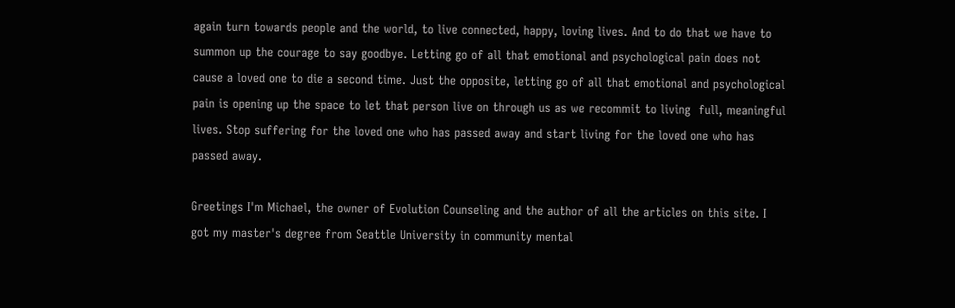again turn towards people and the world, to live connected, happy, loving lives. And to do that we have to summon up the courage to say goodbye. Letting go of all that emotional and psychological pain does not cause a loved one to die a second time. Just the opposite, letting go of all that emotional and psychological pain is opening up the space to let that person live on through us as we recommit to living  full, meaningful lives. Stop suffering for the loved one who has passed away and start living for the loved one who has passed away.

Greetings I'm Michael, the owner of Evolution Counseling and the author of all the articles on this site. I got my master's degree from Seattle University in community mental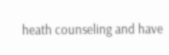heath counseling and have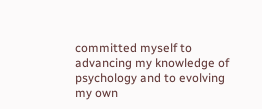committed myself to advancing my knowledge of psychology and to evolving my own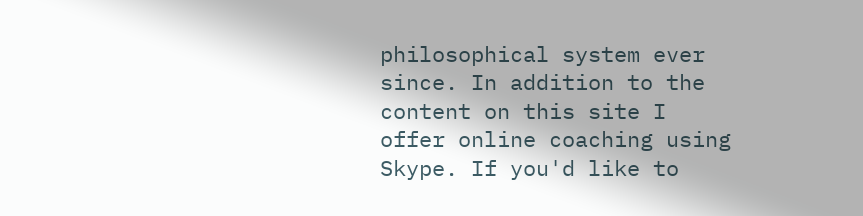philosophical system ever since. In addition to the content on this site I offer online coaching using Skype. If you'd like to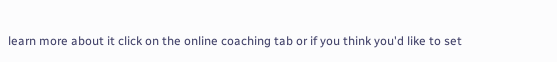learn more about it click on the online coaching tab or if you think you'd like to set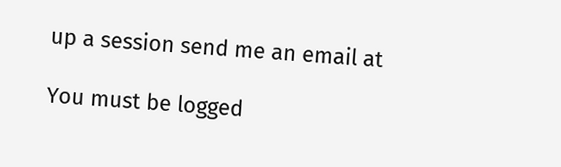up a session send me an email at

You must be logged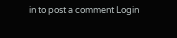in to post a comment Login